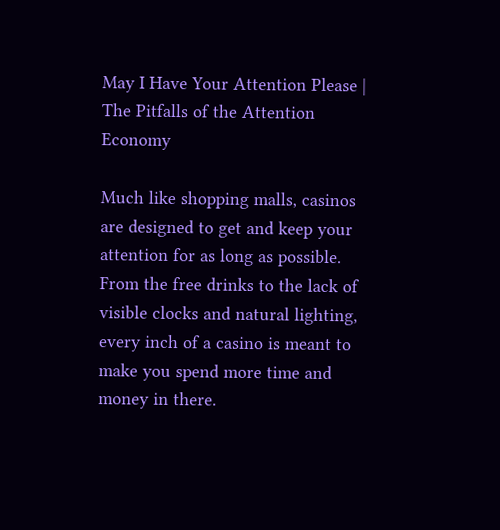May I Have Your Attention Please | The Pitfalls of the Attention Economy

Much like shopping malls, casinos are designed to get and keep your attention for as long as possible. From the free drinks to the lack of visible clocks and natural lighting, every inch of a casino is meant to make you spend more time and money in there.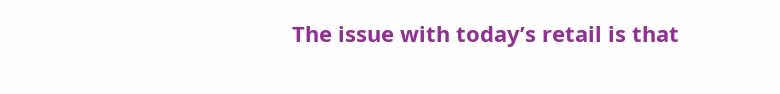The issue with today’s retail is that